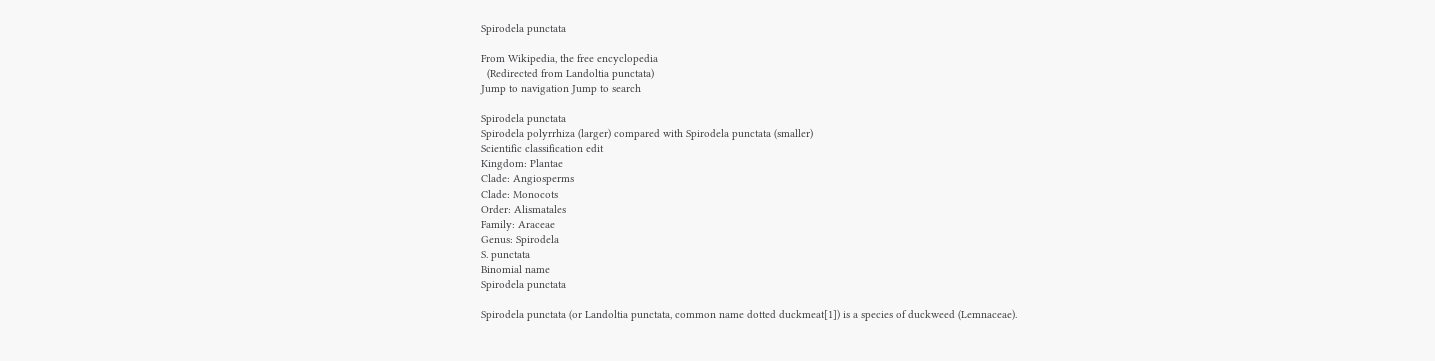Spirodela punctata

From Wikipedia, the free encyclopedia
  (Redirected from Landoltia punctata)
Jump to navigation Jump to search

Spirodela punctata
Spirodela polyrrhiza (larger) compared with Spirodela punctata (smaller)
Scientific classification edit
Kingdom: Plantae
Clade: Angiosperms
Clade: Monocots
Order: Alismatales
Family: Araceae
Genus: Spirodela
S. punctata
Binomial name
Spirodela punctata

Spirodela punctata (or Landoltia punctata, common name dotted duckmeat[1]) is a species of duckweed (Lemnaceae).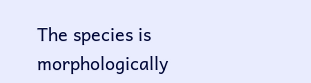The species is morphologically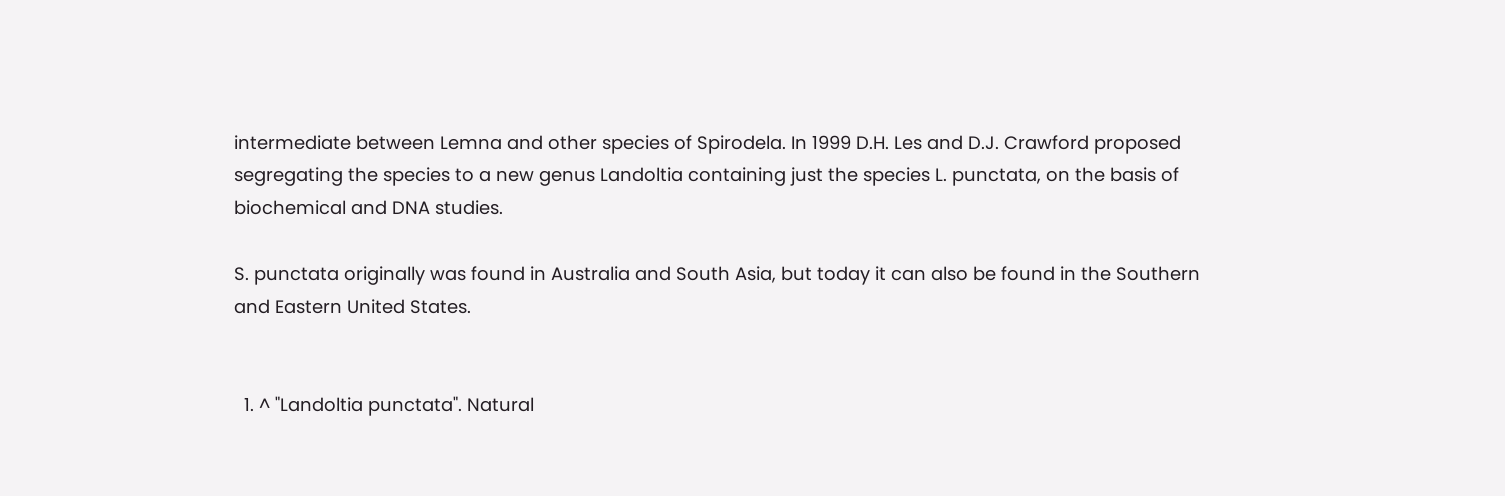intermediate between Lemna and other species of Spirodela. In 1999 D.H. Les and D.J. Crawford proposed segregating the species to a new genus Landoltia containing just the species L. punctata, on the basis of biochemical and DNA studies.

S. punctata originally was found in Australia and South Asia, but today it can also be found in the Southern and Eastern United States.


  1. ^ "Landoltia punctata". Natural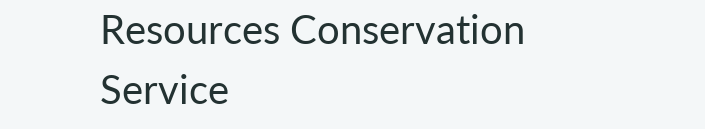Resources Conservation Service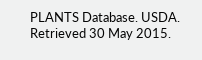PLANTS Database. USDA. Retrieved 30 May 2015.